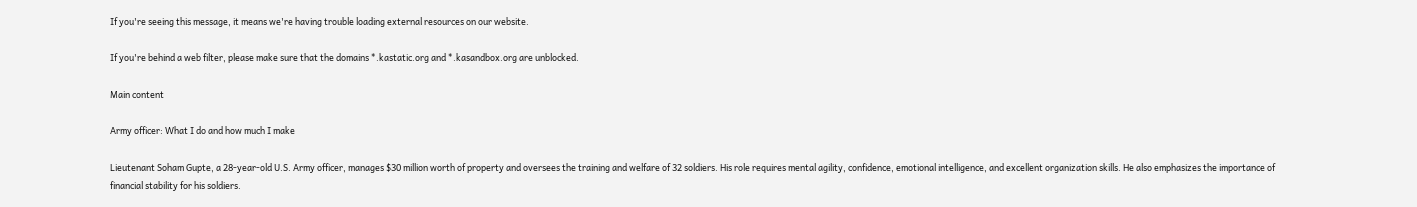If you're seeing this message, it means we're having trouble loading external resources on our website.

If you're behind a web filter, please make sure that the domains *.kastatic.org and *.kasandbox.org are unblocked.

Main content

Army officer: What I do and how much I make

Lieutenant Soham Gupte, a 28-year-old U.S. Army officer, manages $30 million worth of property and oversees the training and welfare of 32 soldiers. His role requires mental agility, confidence, emotional intelligence, and excellent organization skills. He also emphasizes the importance of financial stability for his soldiers.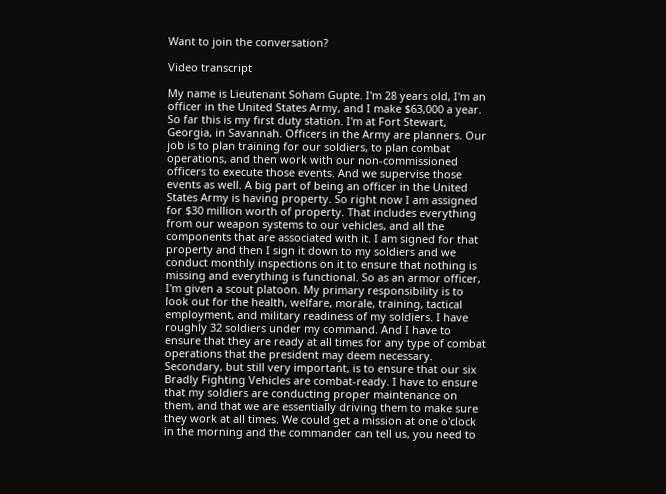Want to join the conversation?

Video transcript

My name is Lieutenant Soham Gupte. I'm 28 years old, I'm an officer in the United States Army, and I make $63,000 a year. So far this is my first duty station. I'm at Fort Stewart, Georgia, in Savannah. Officers in the Army are planners. Our job is to plan training for our soldiers, to plan combat operations, and then work with our non-commissioned officers to execute those events. And we supervise those events as well. A big part of being an officer in the United States Army is having property. So right now I am assigned for $30 million worth of property. That includes everything from our weapon systems to our vehicles, and all the components that are associated with it. I am signed for that property and then I sign it down to my soldiers and we conduct monthly inspections on it to ensure that nothing is missing and everything is functional. So as an armor officer, I'm given a scout platoon. My primary responsibility is to look out for the health, welfare, morale, training, tactical employment, and military readiness of my soldiers. I have roughly 32 soldiers under my command. And I have to ensure that they are ready at all times for any type of combat operations that the president may deem necessary. Secondary, but still very important, is to ensure that our six Bradly Fighting Vehicles are combat-ready. I have to ensure that my soldiers are conducting proper maintenance on them, and that we are essentially driving them to make sure they work at all times. We could get a mission at one o'clock in the morning and the commander can tell us, you need to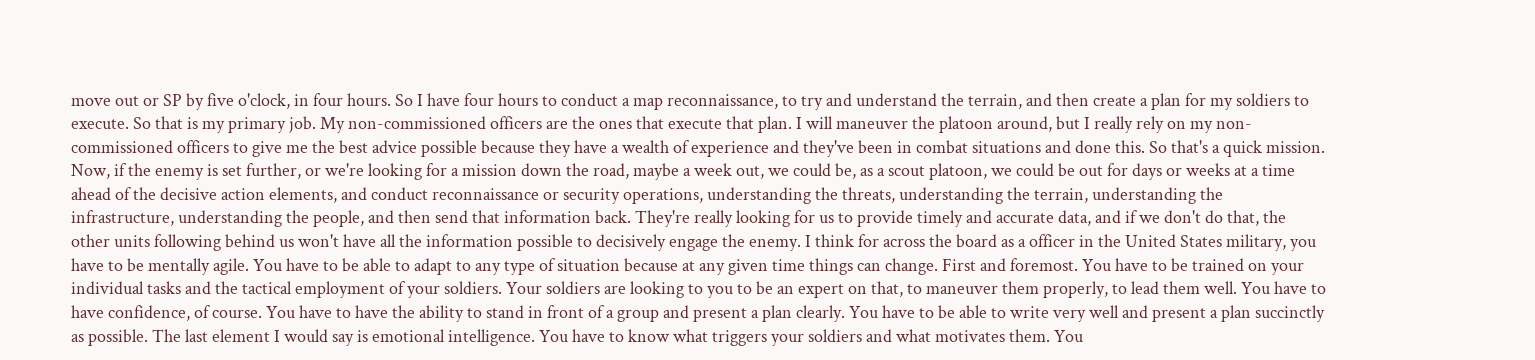move out or SP by five o'clock, in four hours. So I have four hours to conduct a map reconnaissance, to try and understand the terrain, and then create a plan for my soldiers to execute. So that is my primary job. My non-commissioned officers are the ones that execute that plan. I will maneuver the platoon around, but I really rely on my non-commissioned officers to give me the best advice possible because they have a wealth of experience and they've been in combat situations and done this. So that's a quick mission. Now, if the enemy is set further, or we're looking for a mission down the road, maybe a week out, we could be, as a scout platoon, we could be out for days or weeks at a time ahead of the decisive action elements, and conduct reconnaissance or security operations, understanding the threats, understanding the terrain, understanding the infrastructure, understanding the people, and then send that information back. They're really looking for us to provide timely and accurate data, and if we don't do that, the other units following behind us won't have all the information possible to decisively engage the enemy. I think for across the board as a officer in the United States military, you have to be mentally agile. You have to be able to adapt to any type of situation because at any given time things can change. First and foremost. You have to be trained on your individual tasks and the tactical employment of your soldiers. Your soldiers are looking to you to be an expert on that, to maneuver them properly, to lead them well. You have to have confidence, of course. You have to have the ability to stand in front of a group and present a plan clearly. You have to be able to write very well and present a plan succinctly as possible. The last element I would say is emotional intelligence. You have to know what triggers your soldiers and what motivates them. You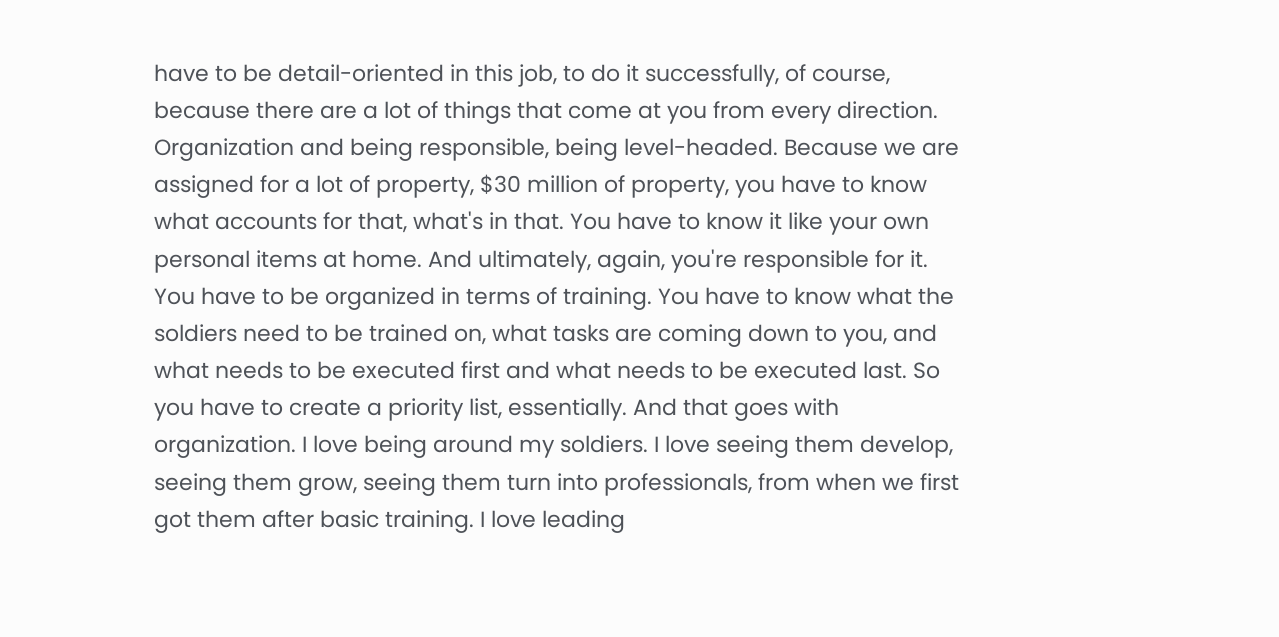have to be detail-oriented in this job, to do it successfully, of course, because there are a lot of things that come at you from every direction. Organization and being responsible, being level-headed. Because we are assigned for a lot of property, $30 million of property, you have to know what accounts for that, what's in that. You have to know it like your own personal items at home. And ultimately, again, you're responsible for it. You have to be organized in terms of training. You have to know what the soldiers need to be trained on, what tasks are coming down to you, and what needs to be executed first and what needs to be executed last. So you have to create a priority list, essentially. And that goes with organization. I love being around my soldiers. I love seeing them develop, seeing them grow, seeing them turn into professionals, from when we first got them after basic training. I love leading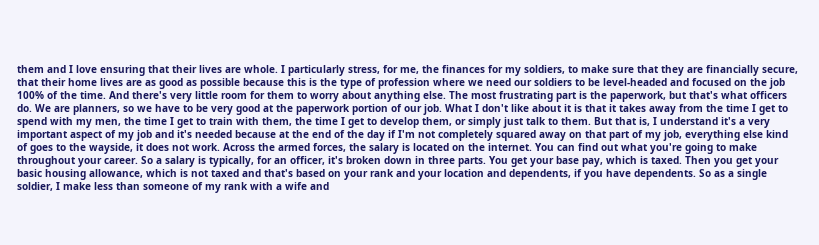them and I love ensuring that their lives are whole. I particularly stress, for me, the finances for my soldiers, to make sure that they are financially secure, that their home lives are as good as possible because this is the type of profession where we need our soldiers to be level-headed and focused on the job 100% of the time. And there's very little room for them to worry about anything else. The most frustrating part is the paperwork, but that's what officers do. We are planners, so we have to be very good at the paperwork portion of our job. What I don't like about it is that it takes away from the time I get to spend with my men, the time I get to train with them, the time I get to develop them, or simply just talk to them. But that is, I understand it's a very important aspect of my job and it's needed because at the end of the day if I'm not completely squared away on that part of my job, everything else kind of goes to the wayside, it does not work. Across the armed forces, the salary is located on the internet. You can find out what you're going to make throughout your career. So a salary is typically, for an officer, it's broken down in three parts. You get your base pay, which is taxed. Then you get your basic housing allowance, which is not taxed and that's based on your rank and your location and dependents, if you have dependents. So as a single soldier, I make less than someone of my rank with a wife and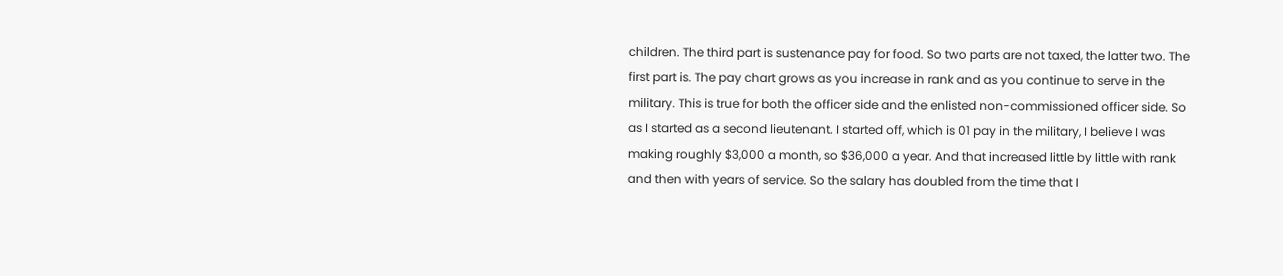children. The third part is sustenance pay for food. So two parts are not taxed, the latter two. The first part is. The pay chart grows as you increase in rank and as you continue to serve in the military. This is true for both the officer side and the enlisted non-commissioned officer side. So as I started as a second lieutenant. I started off, which is 01 pay in the military, I believe I was making roughly $3,000 a month, so $36,000 a year. And that increased little by little with rank and then with years of service. So the salary has doubled from the time that I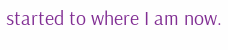started to where I am now.